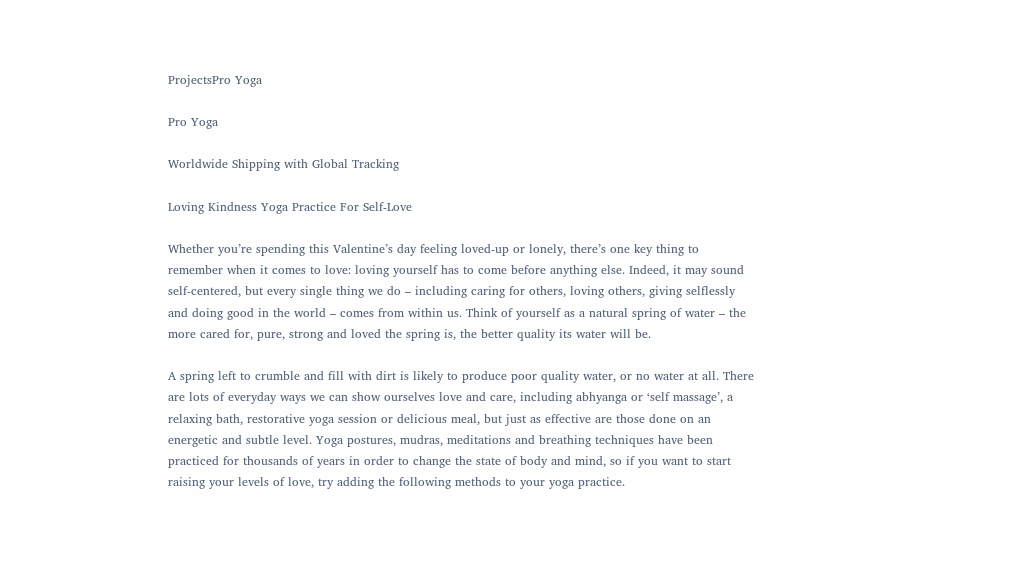ProjectsPro Yoga

Pro Yoga

Worldwide Shipping with Global Tracking

Loving Kindness Yoga Practice For Self-Love

Whether you’re spending this Valentine’s day feeling loved-up or lonely, there’s one key thing to remember when it comes to love: loving yourself has to come before anything else. Indeed, it may sound self-centered, but every single thing we do – including caring for others, loving others, giving selflessly and doing good in the world – comes from within us. Think of yourself as a natural spring of water – the more cared for, pure, strong and loved the spring is, the better quality its water will be.

A spring left to crumble and fill with dirt is likely to produce poor quality water, or no water at all. There are lots of everyday ways we can show ourselves love and care, including abhyanga or ‘self massage’, a relaxing bath, restorative yoga session or delicious meal, but just as effective are those done on an energetic and subtle level. Yoga postures, mudras, meditations and breathing techniques have been practiced for thousands of years in order to change the state of body and mind, so if you want to start raising your levels of love, try adding the following methods to your yoga practice.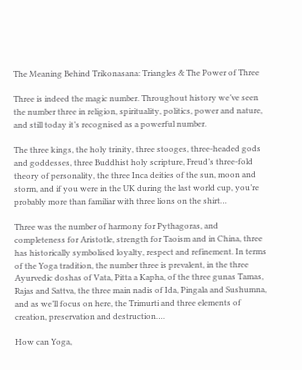The Meaning Behind Trikonasana: Triangles & The Power of Three

Three is indeed the magic number. Throughout history we’ve seen the number three in religion, spirituality, politics, power and nature, and still today it’s recognised as a powerful number.

The three kings, the holy trinity, three stooges, three-headed gods and goddesses, three Buddhist holy scripture, Freud’s three-fold theory of personality, the three Inca deities of the sun, moon and storm, and if you were in the UK during the last world cup, you’re probably more than familiar with three lions on the shirt…

Three was the number of harmony for Pythagoras, and completeness for Aristotle, strength for Taoism and in China, three has historically symbolised loyalty, respect and refinement. In terms of the Yoga tradition, the number three is prevalent, in the three Ayurvedic doshas of Vata, Pitta a Kapha, of the three gunas Tamas, Rajas and Sattva, the three main nadis of Ida, Pingala and Sushumna, and as we’ll focus on here, the Trimurti and three elements of creation, preservation and destruction….

How can Yoga,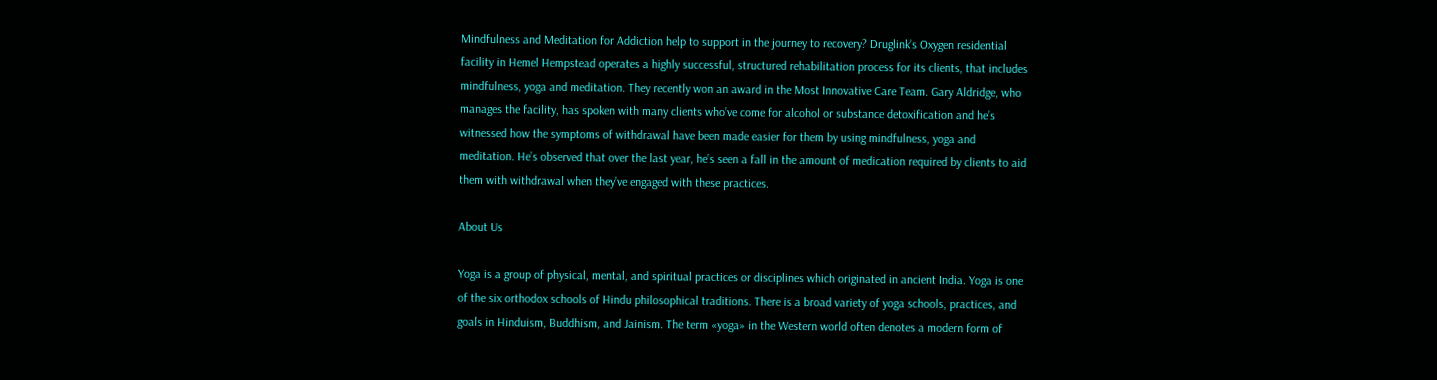Mindfulness and Meditation for Addiction help to support in the journey to recovery? Druglink’s Oxygen residential facility in Hemel Hempstead operates a highly successful, structured rehabilitation process for its clients, that includes mindfulness, yoga and meditation. They recently won an award in the Most Innovative Care Team. Gary Aldridge, who manages the facility, has spoken with many clients who’ve come for alcohol or substance detoxification and he’s witnessed how the symptoms of withdrawal have been made easier for them by using mindfulness, yoga and meditation. He’s observed that over the last year, he’s seen a fall in the amount of medication required by clients to aid them with withdrawal when they’ve engaged with these practices.

About Us

Yoga is a group of physical, mental, and spiritual practices or disciplines which originated in ancient India. Yoga is one of the six orthodox schools of Hindu philosophical traditions. There is a broad variety of yoga schools, practices, and goals in Hinduism, Buddhism, and Jainism. The term «yoga» in the Western world often denotes a modern form of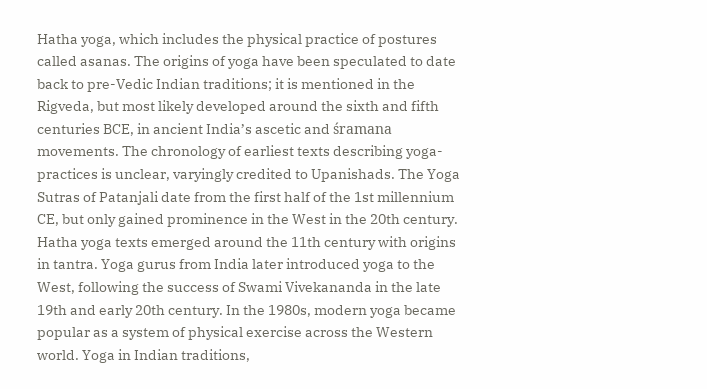Hatha yoga, which includes the physical practice of postures called asanas. The origins of yoga have been speculated to date back to pre-Vedic Indian traditions; it is mentioned in the Rigveda, but most likely developed around the sixth and fifth centuries BCE, in ancient India’s ascetic and śramana movements. The chronology of earliest texts describing yoga-practices is unclear, varyingly credited to Upanishads. The Yoga Sutras of Patanjali date from the first half of the 1st millennium CE, but only gained prominence in the West in the 20th century. Hatha yoga texts emerged around the 11th century with origins in tantra. Yoga gurus from India later introduced yoga to the West, following the success of Swami Vivekananda in the late 19th and early 20th century. In the 1980s, modern yoga became popular as a system of physical exercise across the Western world. Yoga in Indian traditions,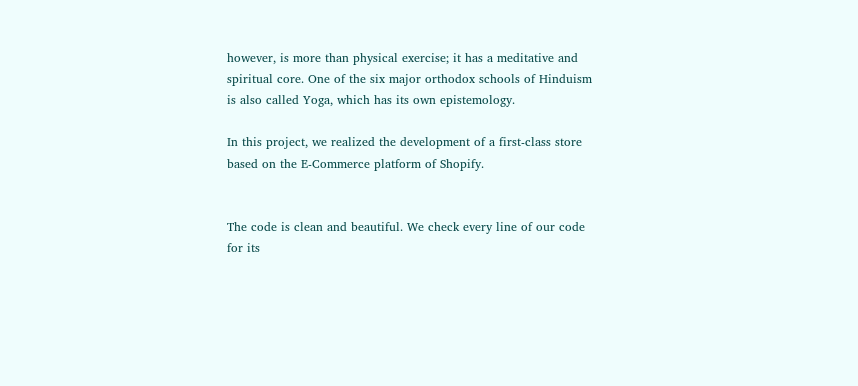however, is more than physical exercise; it has a meditative and spiritual core. One of the six major orthodox schools of Hinduism is also called Yoga, which has its own epistemology.

In this project, we realized the development of a first-class store based on the E-Commerce platform of Shopify.


The code is clean and beautiful. We check every line of our code for its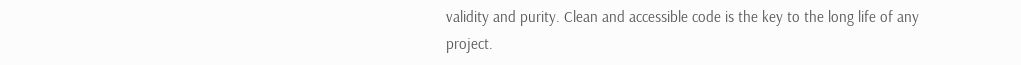validity and purity. Clean and accessible code is the key to the long life of any project.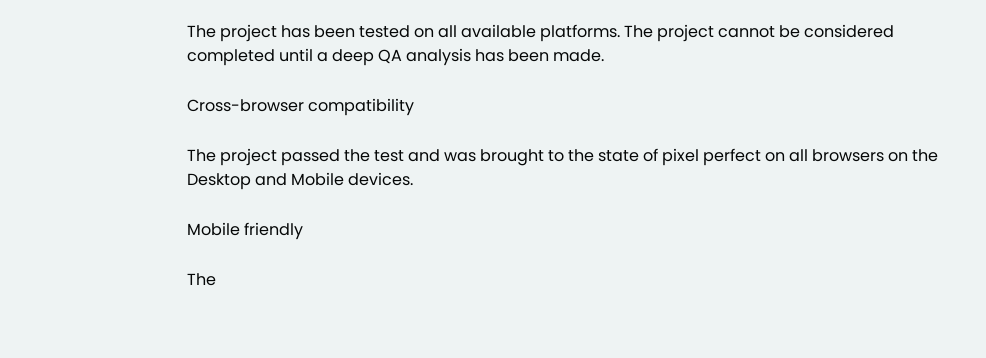The project has been tested on all available platforms. The project cannot be considered completed until a deep QA analysis has been made.

Cross-browser compatibility

The project passed the test and was brought to the state of pixel perfect on all browsers on the Desktop and Mobile devices.

Mobile friendly

The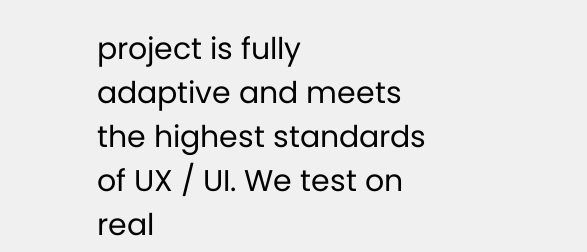project is fully adaptive and meets the highest standards of UX / UI. We test on real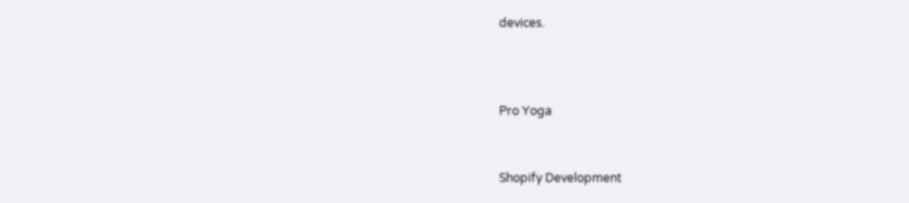devices.



Pro Yoga


Shopify Development